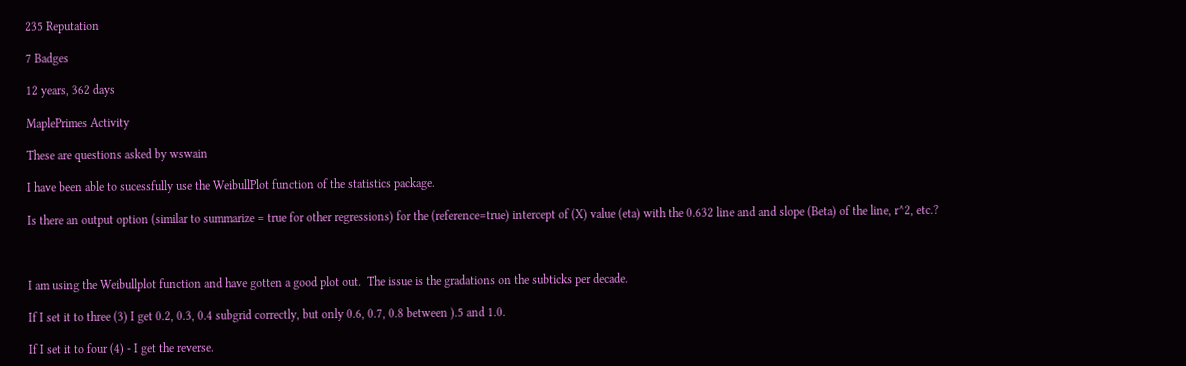235 Reputation

7 Badges

12 years, 362 days

MaplePrimes Activity

These are questions asked by wswain

I have been able to sucessfully use the WeibullPlot function of the statistics package.

Is there an output option (similar to summarize = true for other regressions) for the (reference=true) intercept of (X) value (eta) with the 0.632 line and and slope (Beta) of the line, r^2, etc.?



I am using the Weibullplot function and have gotten a good plot out.  The issue is the gradations on the subticks per decade.

If I set it to three (3) I get 0.2, 0.3, 0.4 subgrid correctly, but only 0.6, 0.7, 0.8 between ).5 and 1.0.

If I set it to four (4) - I get the reverse.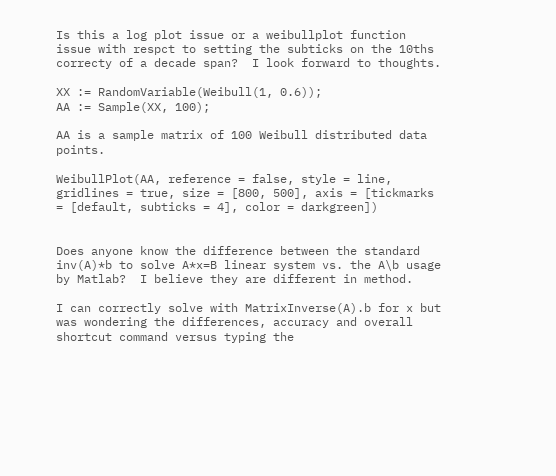Is this a log plot issue or a weibullplot function issue with respct to setting the subticks on the 10ths correcty of a decade span?  I look forward to thoughts.

XX := RandomVariable(Weibull(1, 0.6));
AA := Sample(XX, 100);

AA is a sample matrix of 100 Weibull distributed data points.

WeibullPlot(AA, reference = false, style = line, gridlines = true, size = [800, 500], axis = [tickmarks = [default, subticks = 4], color = darkgreen])


Does anyone know the difference between the standard inv(A)*b to solve A*x=B linear system vs. the A\b usage by Matlab?  I believe they are different in method.

I can correctly solve with MatrixInverse(A).b for x but was wondering the differences, accuracy and overall shortcut command versus typing the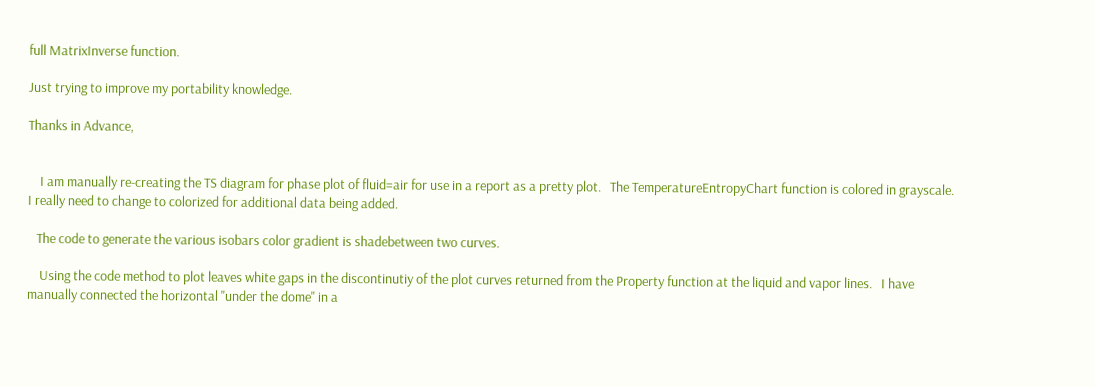full MatrixInverse function.

Just trying to improve my portability knowledge.

Thanks in Advance,


    I am manually re-creating the TS diagram for phase plot of fluid=air for use in a report as a pretty plot.   The TemperatureEntropyChart function is colored in grayscale.  I really need to change to colorized for additional data being added.

   The code to generate the various isobars color gradient is shadebetween two curves.

    Using the code method to plot leaves white gaps in the discontinutiy of the plot curves returned from the Property function at the liquid and vapor lines.   I have manually connected the horizontal "under the dome" in a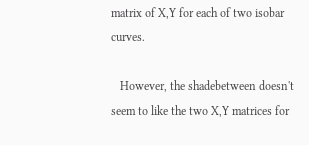matrix of X,Y for each of two isobar curves.

   However, the shadebetween doesn't seem to like the two X,Y matrices for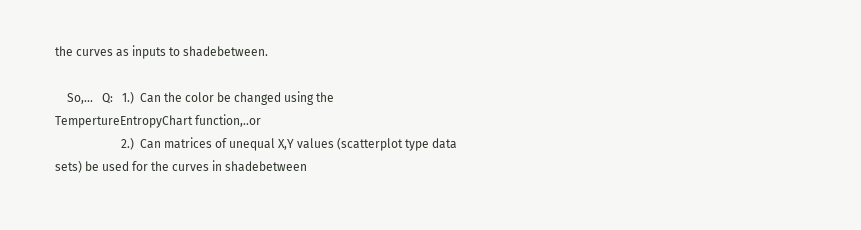the curves as inputs to shadebetween.

    So,...   Q:   1.)  Can the color be changed using the TempertureEntropyChart function,..or
                      2.)  Can matrices of unequal X,Y values (scatterplot type data sets) be used for the curves in shadebetween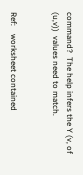command?  The help infers the Y (v, of (u,v))  values need to match.


Ref:    worksheet contained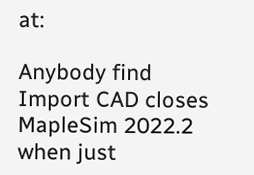at:

Anybody find Import CAD closes MapleSim 2022.2 when just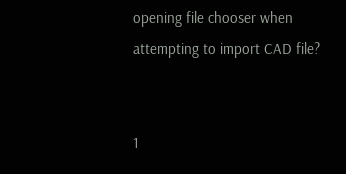opening file chooser when attempting to import CAD file?


1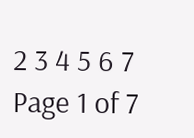2 3 4 5 6 7 Page 1 of 7